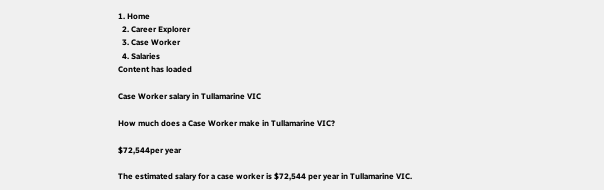1. Home
  2. Career Explorer
  3. Case Worker
  4. Salaries
Content has loaded

Case Worker salary in Tullamarine VIC

How much does a Case Worker make in Tullamarine VIC?

$72,544per year

The estimated salary for a case worker is $72,544 per year in Tullamarine VIC.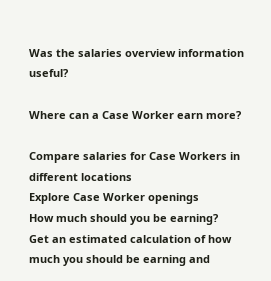Was the salaries overview information useful?

Where can a Case Worker earn more?

Compare salaries for Case Workers in different locations
Explore Case Worker openings
How much should you be earning?
Get an estimated calculation of how much you should be earning and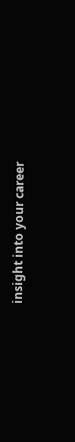insight into your career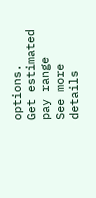options.
Get estimated pay range
See more details